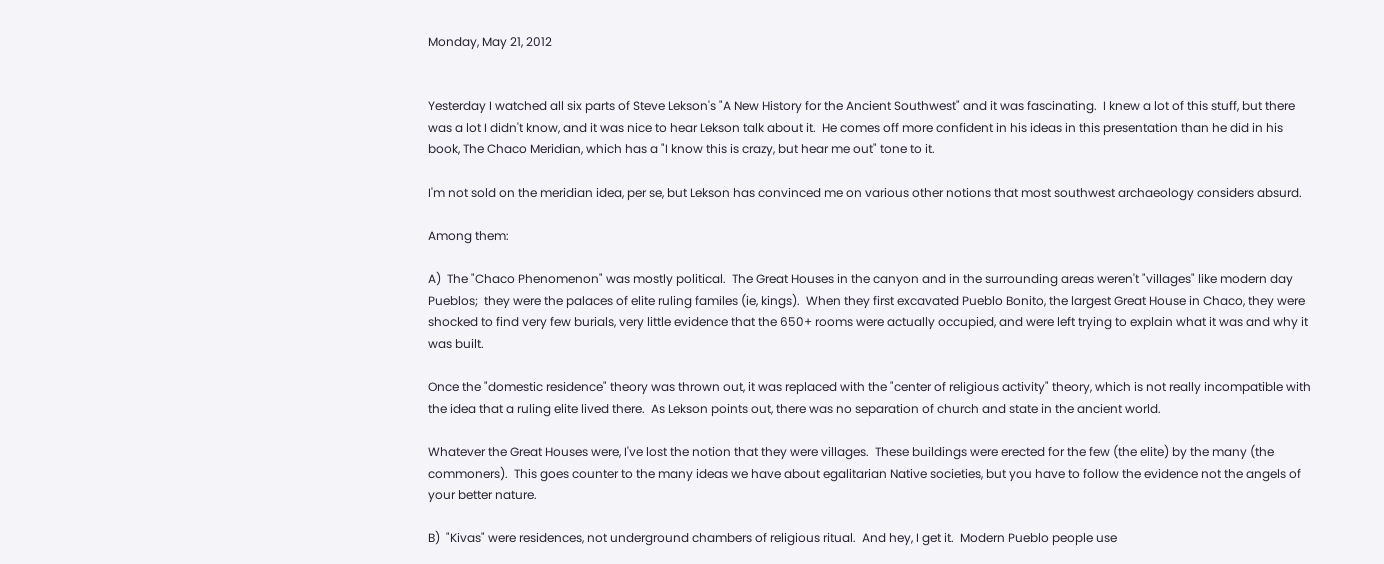Monday, May 21, 2012


Yesterday I watched all six parts of Steve Lekson's "A New History for the Ancient Southwest" and it was fascinating.  I knew a lot of this stuff, but there was a lot I didn't know, and it was nice to hear Lekson talk about it.  He comes off more confident in his ideas in this presentation than he did in his book, The Chaco Meridian, which has a "I know this is crazy, but hear me out" tone to it.

I'm not sold on the meridian idea, per se, but Lekson has convinced me on various other notions that most southwest archaeology considers absurd.

Among them:

A)  The "Chaco Phenomenon" was mostly political.  The Great Houses in the canyon and in the surrounding areas weren't "villages" like modern day Pueblos;  they were the palaces of elite ruling familes (ie, kings).  When they first excavated Pueblo Bonito, the largest Great House in Chaco, they were shocked to find very few burials, very little evidence that the 650+ rooms were actually occupied, and were left trying to explain what it was and why it was built.

Once the "domestic residence" theory was thrown out, it was replaced with the "center of religious activity" theory, which is not really incompatible with the idea that a ruling elite lived there.  As Lekson points out, there was no separation of church and state in the ancient world.

Whatever the Great Houses were, I've lost the notion that they were villages.  These buildings were erected for the few (the elite) by the many (the commoners).  This goes counter to the many ideas we have about egalitarian Native societies, but you have to follow the evidence not the angels of your better nature.

B)  "Kivas" were residences, not underground chambers of religious ritual.  And hey, I get it.  Modern Pueblo people use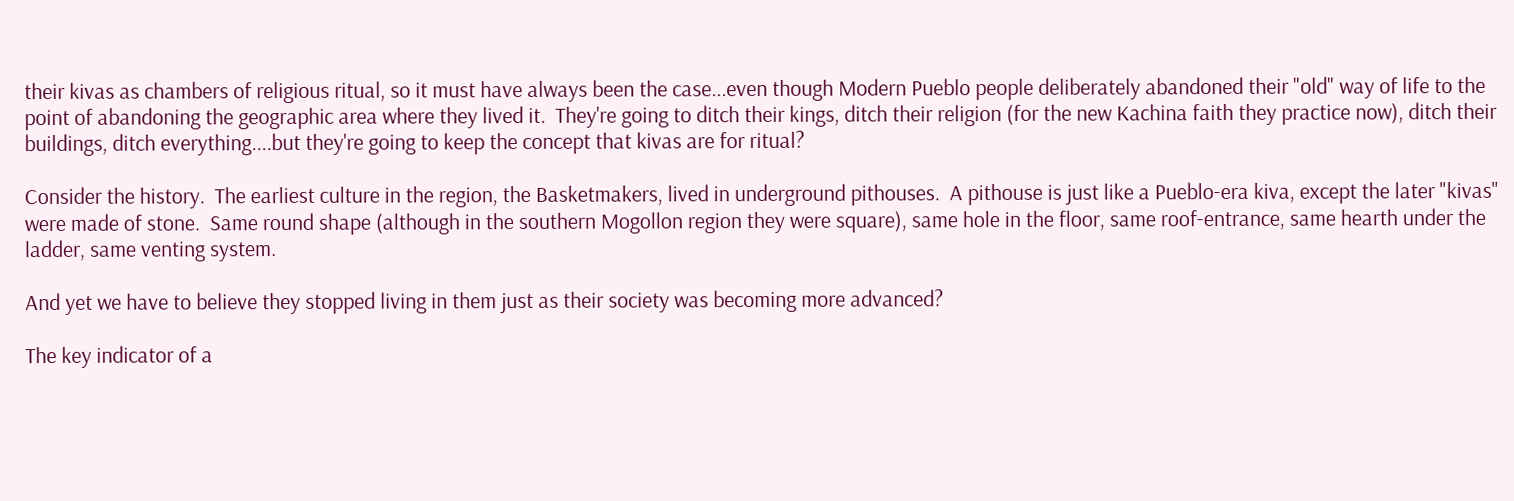their kivas as chambers of religious ritual, so it must have always been the case...even though Modern Pueblo people deliberately abandoned their "old" way of life to the point of abandoning the geographic area where they lived it.  They're going to ditch their kings, ditch their religion (for the new Kachina faith they practice now), ditch their buildings, ditch everything....but they're going to keep the concept that kivas are for ritual?

Consider the history.  The earliest culture in the region, the Basketmakers, lived in underground pithouses.  A pithouse is just like a Pueblo-era kiva, except the later "kivas" were made of stone.  Same round shape (although in the southern Mogollon region they were square), same hole in the floor, same roof-entrance, same hearth under the ladder, same venting system.

And yet we have to believe they stopped living in them just as their society was becoming more advanced?

The key indicator of a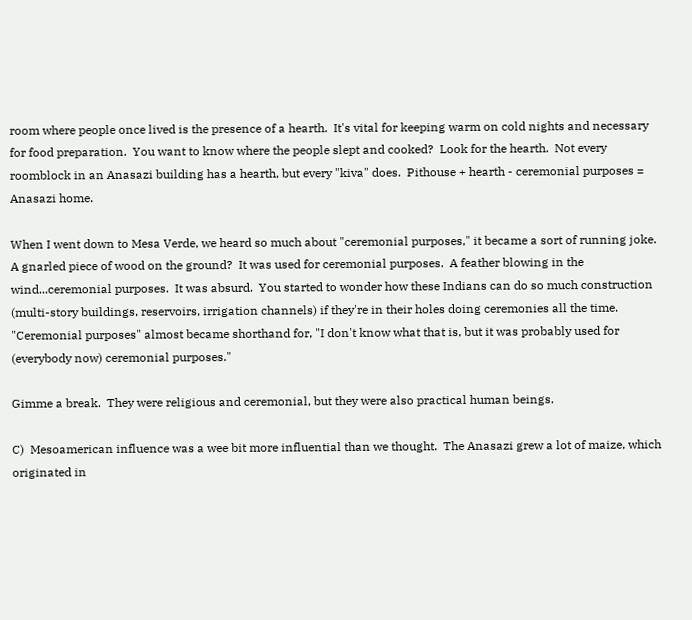room where people once lived is the presence of a hearth.  It's vital for keeping warm on cold nights and necessary for food preparation.  You want to know where the people slept and cooked?  Look for the hearth.  Not every roomblock in an Anasazi building has a hearth, but every "kiva" does.  Pithouse + hearth - ceremonial purposes = Anasazi home.

When I went down to Mesa Verde, we heard so much about "ceremonial purposes," it became a sort of running joke.  A gnarled piece of wood on the ground?  It was used for ceremonial purposes.  A feather blowing in the wind...ceremonial purposes.  It was absurd.  You started to wonder how these Indians can do so much construction (multi-story buildings, reservoirs, irrigation channels) if they're in their holes doing ceremonies all the time.  "Ceremonial purposes" almost became shorthand for, "I don't know what that is, but it was probably used for (everybody now) ceremonial purposes."

Gimme a break.  They were religious and ceremonial, but they were also practical human beings.

C)  Mesoamerican influence was a wee bit more influential than we thought.  The Anasazi grew a lot of maize, which originated in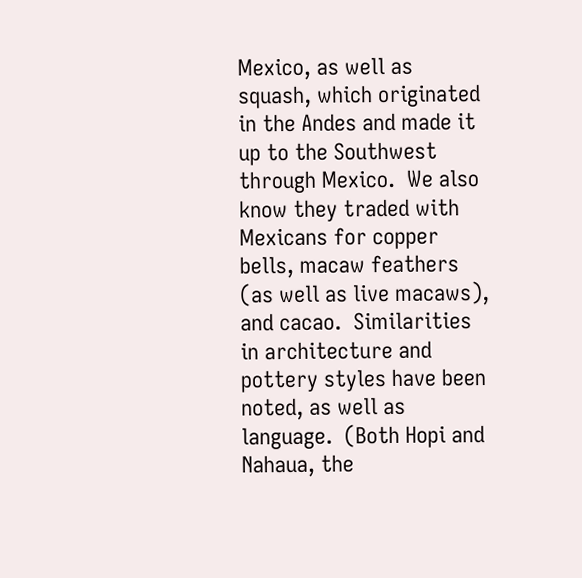Mexico, as well as squash, which originated in the Andes and made it up to the Southwest through Mexico.  We also know they traded with Mexicans for copper bells, macaw feathers (as well as live macaws), and cacao.  Similarities in architecture and pottery styles have been noted, as well as language.  (Both Hopi and Nahaua, the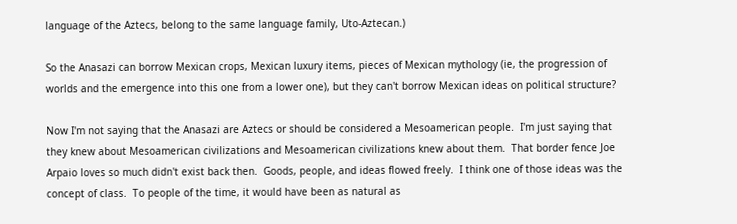language of the Aztecs, belong to the same language family, Uto-Aztecan.)

So the Anasazi can borrow Mexican crops, Mexican luxury items, pieces of Mexican mythology (ie, the progression of worlds and the emergence into this one from a lower one), but they can't borrow Mexican ideas on political structure?

Now I'm not saying that the Anasazi are Aztecs or should be considered a Mesoamerican people.  I'm just saying that they knew about Mesoamerican civilizations and Mesoamerican civilizations knew about them.  That border fence Joe Arpaio loves so much didn't exist back then.  Goods, people, and ideas flowed freely.  I think one of those ideas was the concept of class.  To people of the time, it would have been as natural as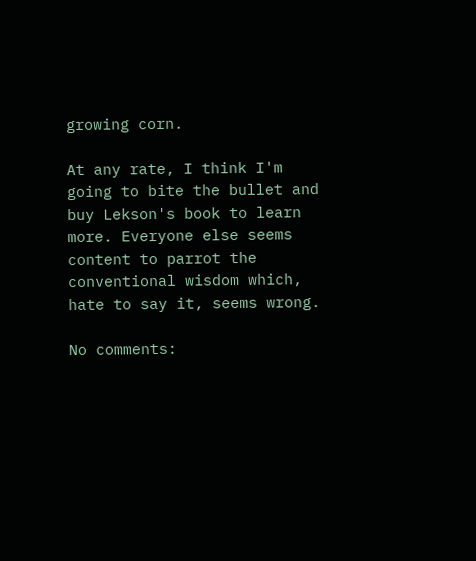growing corn.

At any rate, I think I'm going to bite the bullet and buy Lekson's book to learn more. Everyone else seems content to parrot the conventional wisdom which, hate to say it, seems wrong.

No comments: